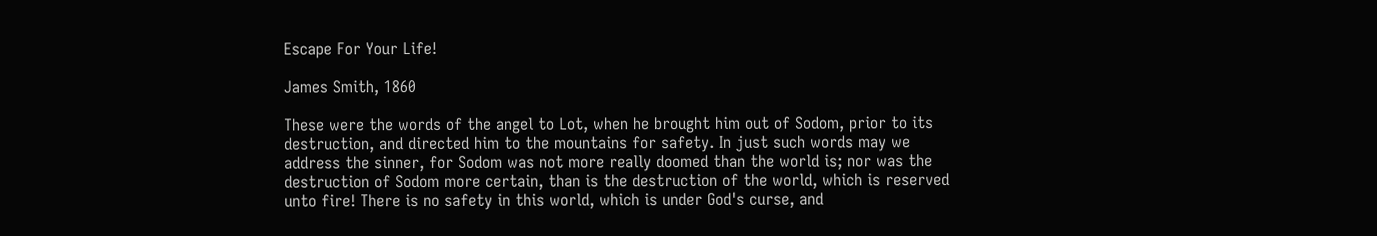Escape For Your Life!

James Smith, 1860

These were the words of the angel to Lot, when he brought him out of Sodom, prior to its destruction, and directed him to the mountains for safety. In just such words may we address the sinner, for Sodom was not more really doomed than the world is; nor was the destruction of Sodom more certain, than is the destruction of the world, which is reserved unto fire! There is no safety in this world, which is under God's curse, and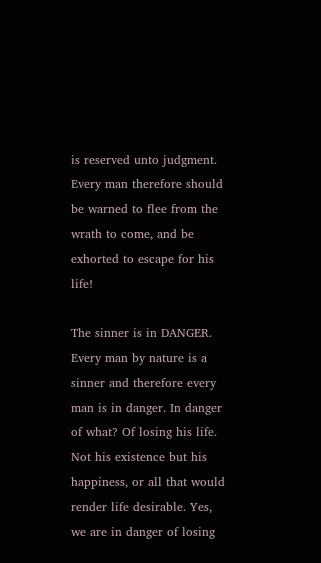is reserved unto judgment. Every man therefore should be warned to flee from the wrath to come, and be exhorted to escape for his life!

The sinner is in DANGER. Every man by nature is a sinner and therefore every man is in danger. In danger of what? Of losing his life. Not his existence but his happiness, or all that would render life desirable. Yes, we are in danger of losing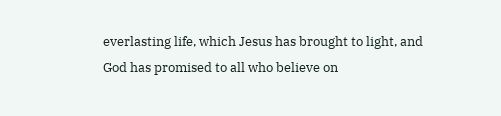everlasting life, which Jesus has brought to light, and God has promised to all who believe on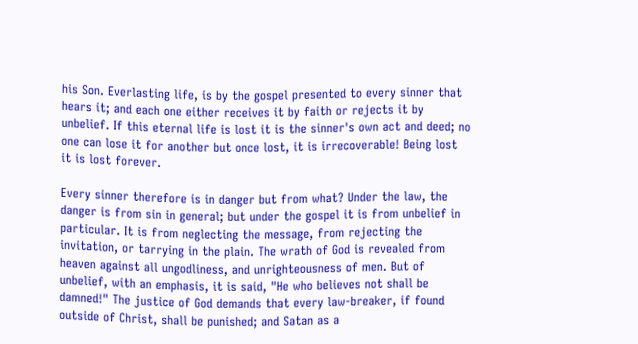his Son. Everlasting life, is by the gospel presented to every sinner that hears it; and each one either receives it by faith or rejects it by unbelief. If this eternal life is lost it is the sinner's own act and deed; no one can lose it for another but once lost, it is irrecoverable! Being lost it is lost forever.

Every sinner therefore is in danger but from what? Under the law, the danger is from sin in general; but under the gospel it is from unbelief in particular. It is from neglecting the message, from rejecting the invitation, or tarrying in the plain. The wrath of God is revealed from heaven against all ungodliness, and unrighteousness of men. But of unbelief, with an emphasis, it is said, "He who believes not shall be damned!" The justice of God demands that every law-breaker, if found outside of Christ, shall be punished; and Satan as a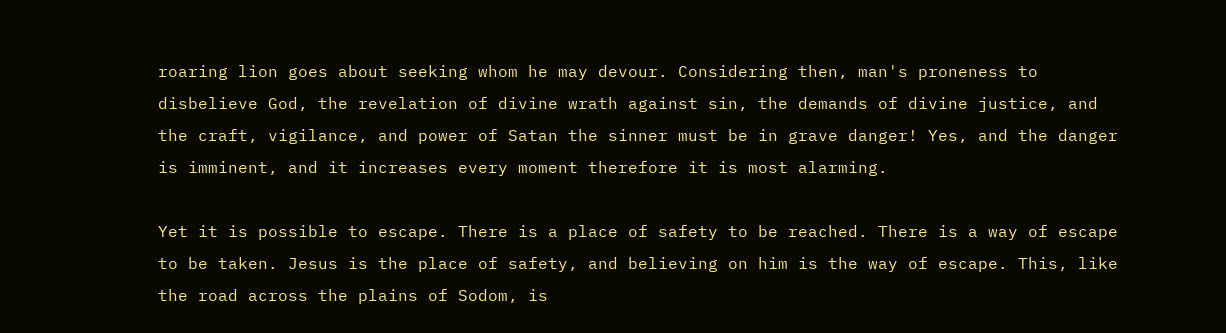roaring lion goes about seeking whom he may devour. Considering then, man's proneness to disbelieve God, the revelation of divine wrath against sin, the demands of divine justice, and the craft, vigilance, and power of Satan the sinner must be in grave danger! Yes, and the danger is imminent, and it increases every moment therefore it is most alarming.

Yet it is possible to escape. There is a place of safety to be reached. There is a way of escape to be taken. Jesus is the place of safety, and believing on him is the way of escape. This, like the road across the plains of Sodom, is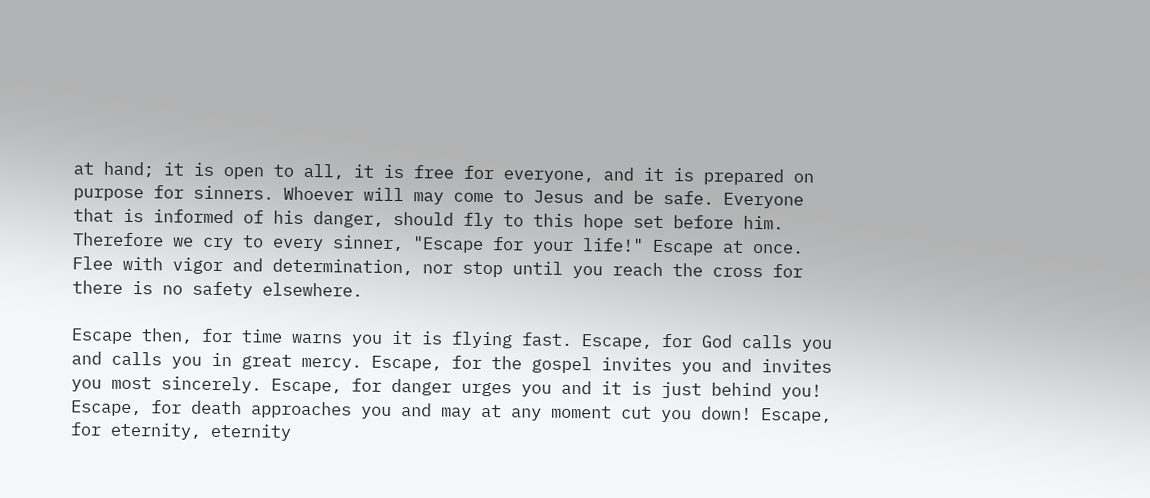at hand; it is open to all, it is free for everyone, and it is prepared on purpose for sinners. Whoever will may come to Jesus and be safe. Everyone that is informed of his danger, should fly to this hope set before him. Therefore we cry to every sinner, "Escape for your life!" Escape at once. Flee with vigor and determination, nor stop until you reach the cross for there is no safety elsewhere.

Escape then, for time warns you it is flying fast. Escape, for God calls you and calls you in great mercy. Escape, for the gospel invites you and invites you most sincerely. Escape, for danger urges you and it is just behind you! Escape, for death approaches you and may at any moment cut you down! Escape, for eternity, eternity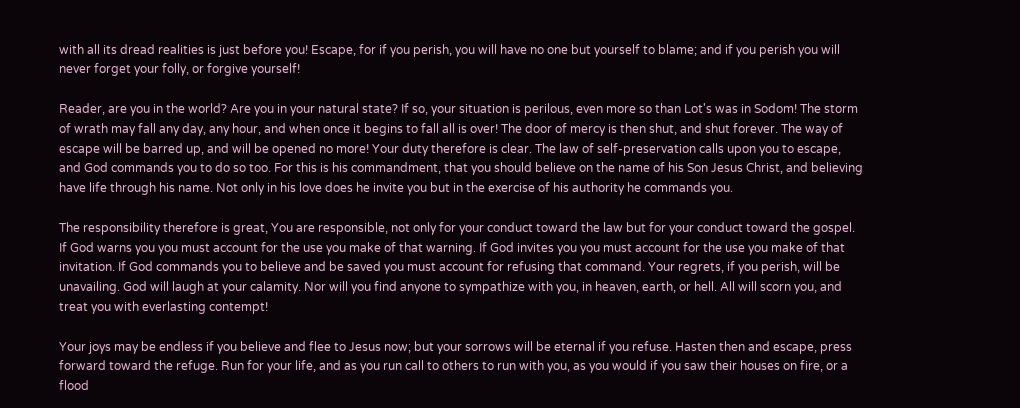with all its dread realities is just before you! Escape, for if you perish, you will have no one but yourself to blame; and if you perish you will never forget your folly, or forgive yourself!

Reader, are you in the world? Are you in your natural state? If so, your situation is perilous, even more so than Lot's was in Sodom! The storm of wrath may fall any day, any hour, and when once it begins to fall all is over! The door of mercy is then shut, and shut forever. The way of escape will be barred up, and will be opened no more! Your duty therefore is clear. The law of self-preservation calls upon you to escape, and God commands you to do so too. For this is his commandment, that you should believe on the name of his Son Jesus Christ, and believing have life through his name. Not only in his love does he invite you but in the exercise of his authority he commands you.

The responsibility therefore is great, You are responsible, not only for your conduct toward the law but for your conduct toward the gospel. If God warns you you must account for the use you make of that warning. If God invites you you must account for the use you make of that invitation. If God commands you to believe and be saved you must account for refusing that command. Your regrets, if you perish, will be unavailing. God will laugh at your calamity. Nor will you find anyone to sympathize with you, in heaven, earth, or hell. All will scorn you, and treat you with everlasting contempt!

Your joys may be endless if you believe and flee to Jesus now; but your sorrows will be eternal if you refuse. Hasten then and escape, press forward toward the refuge. Run for your life, and as you run call to others to run with you, as you would if you saw their houses on fire, or a flood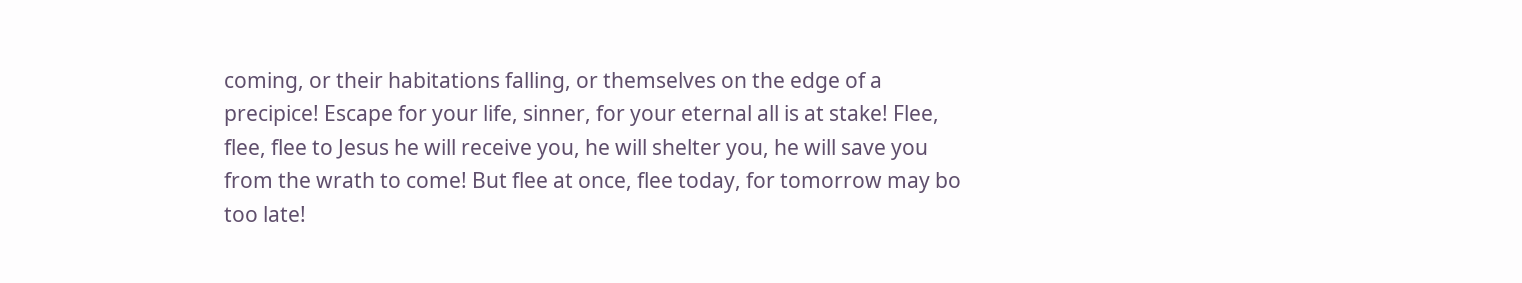coming, or their habitations falling, or themselves on the edge of a precipice! Escape for your life, sinner, for your eternal all is at stake! Flee, flee, flee to Jesus he will receive you, he will shelter you, he will save you from the wrath to come! But flee at once, flee today, for tomorrow may bo too late!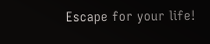Escape for your life!